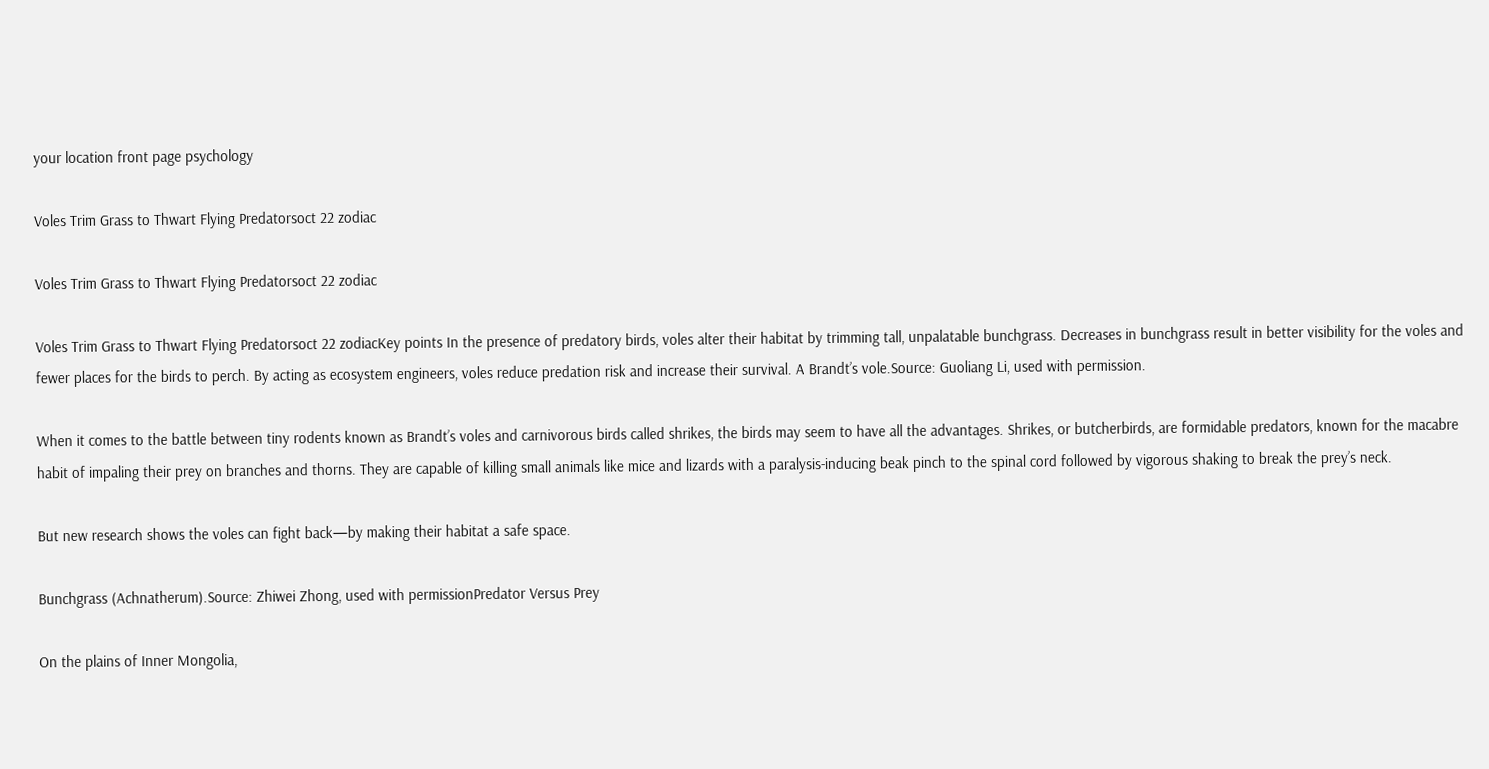your location front page psychology

Voles Trim Grass to Thwart Flying Predatorsoct 22 zodiac

Voles Trim Grass to Thwart Flying Predatorsoct 22 zodiac

Voles Trim Grass to Thwart Flying Predatorsoct 22 zodiacKey points In the presence of predatory birds, voles alter their habitat by trimming tall, unpalatable bunchgrass. Decreases in bunchgrass result in better visibility for the voles and fewer places for the birds to perch. By acting as ecosystem engineers, voles reduce predation risk and increase their survival. A Brandt’s vole.Source: Guoliang Li, used with permission.

When it comes to the battle between tiny rodents known as Brandt’s voles and carnivorous birds called shrikes, the birds may seem to have all the advantages. Shrikes, or butcherbirds, are formidable predators, known for the macabre habit of impaling their prey on branches and thorns. They are capable of killing small animals like mice and lizards with a paralysis-inducing beak pinch to the spinal cord followed by vigorous shaking to break the prey’s neck.

But new research shows the voles can fight back—by making their habitat a safe space.

Bunchgrass (Achnatherum).Source: Zhiwei Zhong, used with permissionPredator Versus Prey

On the plains of Inner Mongolia,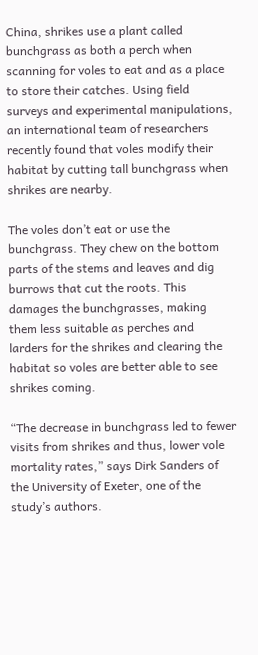China, shrikes use a plant called bunchgrass as both a perch when scanning for voles to eat and as a place to store their catches. Using field surveys and experimental manipulations, an international team of researchers recently found that voles modify their habitat by cutting tall bunchgrass when shrikes are nearby.

The voles don’t eat or use the bunchgrass. They chew on the bottom parts of the stems and leaves and dig burrows that cut the roots. This damages the bunchgrasses, making them less suitable as perches and larders for the shrikes and clearing the habitat so voles are better able to see shrikes coming.

“The decrease in bunchgrass led to fewer visits from shrikes and thus, lower vole mortality rates,” says Dirk Sanders of the University of Exeter, one of the study’s authors.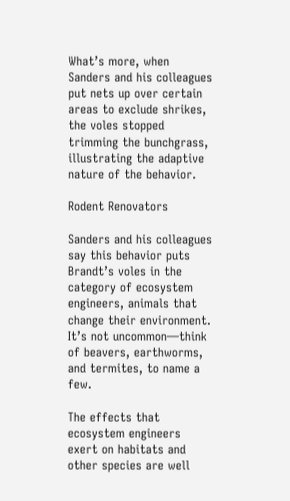What’s more, when Sanders and his colleagues put nets up over certain areas to exclude shrikes, the voles stopped trimming the bunchgrass, illustrating the adaptive nature of the behavior.

Rodent Renovators

Sanders and his colleagues say this behavior puts Brandt’s voles in the category of ecosystem engineers, animals that change their environment. It’s not uncommon—think of beavers, earthworms, and termites, to name a few.

The effects that ecosystem engineers exert on habitats and other species are well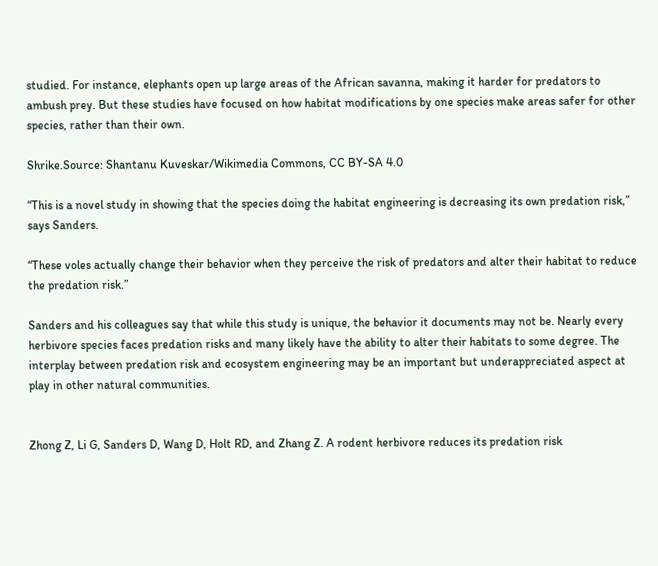studied. For instance, elephants open up large areas of the African savanna, making it harder for predators to ambush prey. But these studies have focused on how habitat modifications by one species make areas safer for other species, rather than their own.

Shrike.Source: Shantanu Kuveskar/Wikimedia Commons, CC BY-SA 4.0

“This is a novel study in showing that the species doing the habitat engineering is decreasing its own predation risk,” says Sanders.

“These voles actually change their behavior when they perceive the risk of predators and alter their habitat to reduce the predation risk.”

Sanders and his colleagues say that while this study is unique, the behavior it documents may not be. Nearly every herbivore species faces predation risks and many likely have the ability to alter their habitats to some degree. The interplay between predation risk and ecosystem engineering may be an important but underappreciated aspect at play in other natural communities.


Zhong Z, Li G, Sanders D, Wang D, Holt RD, and Zhang Z. A rodent herbivore reduces its predation risk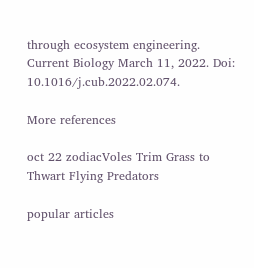through ecosystem engineering. Current Biology March 11, 2022. Doi: 10.1016/j.cub.2022.02.074.

More references

oct 22 zodiacVoles Trim Grass to Thwart Flying Predators

popular articles